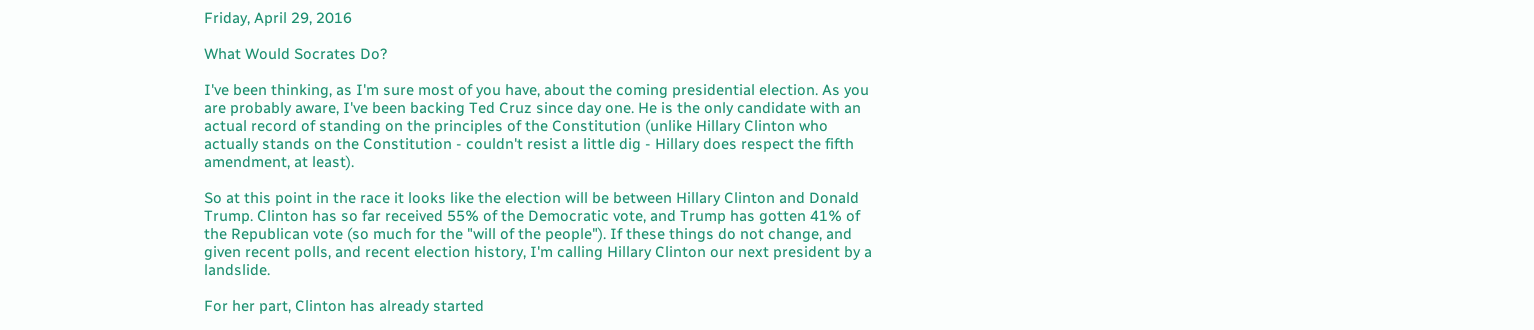Friday, April 29, 2016

What Would Socrates Do?

I've been thinking, as I'm sure most of you have, about the coming presidential election. As you are probably aware, I've been backing Ted Cruz since day one. He is the only candidate with an actual record of standing on the principles of the Constitution (unlike Hillary Clinton who actually stands on the Constitution - couldn't resist a little dig - Hillary does respect the fifth amendment, at least).

So at this point in the race it looks like the election will be between Hillary Clinton and Donald Trump. Clinton has so far received 55% of the Democratic vote, and Trump has gotten 41% of the Republican vote (so much for the "will of the people"). If these things do not change, and given recent polls, and recent election history, I'm calling Hillary Clinton our next president by a landslide.

For her part, Clinton has already started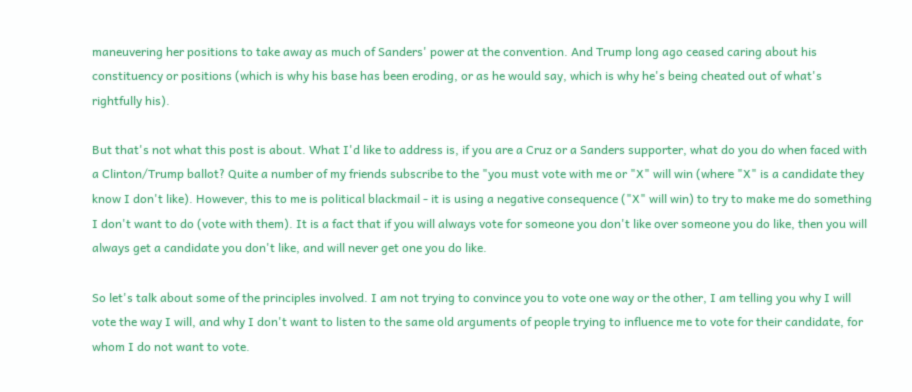maneuvering her positions to take away as much of Sanders' power at the convention. And Trump long ago ceased caring about his constituency or positions (which is why his base has been eroding, or as he would say, which is why he's being cheated out of what's rightfully his).

But that's not what this post is about. What I'd like to address is, if you are a Cruz or a Sanders supporter, what do you do when faced with a Clinton/Trump ballot? Quite a number of my friends subscribe to the "you must vote with me or "X" will win (where "X" is a candidate they know I don't like). However, this to me is political blackmail - it is using a negative consequence ("X" will win) to try to make me do something I don't want to do (vote with them). It is a fact that if you will always vote for someone you don't like over someone you do like, then you will always get a candidate you don't like, and will never get one you do like.

So let's talk about some of the principles involved. I am not trying to convince you to vote one way or the other, I am telling you why I will vote the way I will, and why I don't want to listen to the same old arguments of people trying to influence me to vote for their candidate, for whom I do not want to vote.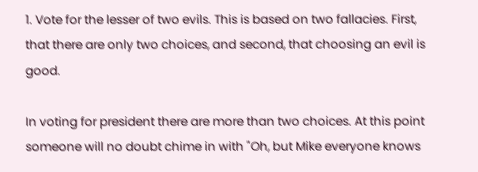1. Vote for the lesser of two evils. This is based on two fallacies. First, that there are only two choices, and second, that choosing an evil is good.

In voting for president there are more than two choices. At this point someone will no doubt chime in with "Oh, but Mike everyone knows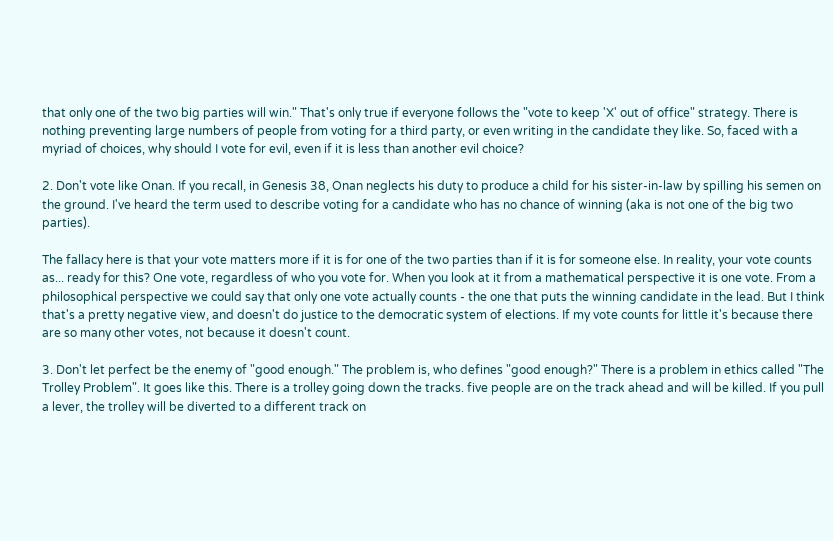that only one of the two big parties will win." That's only true if everyone follows the "vote to keep 'X' out of office" strategy. There is nothing preventing large numbers of people from voting for a third party, or even writing in the candidate they like. So, faced with a myriad of choices, why should I vote for evil, even if it is less than another evil choice?

2. Don't vote like Onan. If you recall, in Genesis 38, Onan neglects his duty to produce a child for his sister-in-law by spilling his semen on the ground. I've heard the term used to describe voting for a candidate who has no chance of winning (aka is not one of the big two parties).

The fallacy here is that your vote matters more if it is for one of the two parties than if it is for someone else. In reality, your vote counts as... ready for this? One vote, regardless of who you vote for. When you look at it from a mathematical perspective it is one vote. From a philosophical perspective we could say that only one vote actually counts - the one that puts the winning candidate in the lead. But I think that's a pretty negative view, and doesn't do justice to the democratic system of elections. If my vote counts for little it's because there are so many other votes, not because it doesn't count.

3. Don't let perfect be the enemy of "good enough." The problem is, who defines "good enough?" There is a problem in ethics called "The Trolley Problem". It goes like this. There is a trolley going down the tracks. five people are on the track ahead and will be killed. If you pull a lever, the trolley will be diverted to a different track on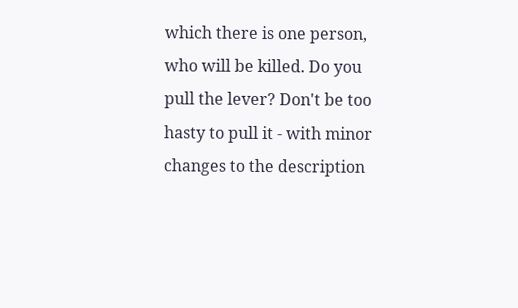which there is one person, who will be killed. Do you pull the lever? Don't be too hasty to pull it - with minor changes to the description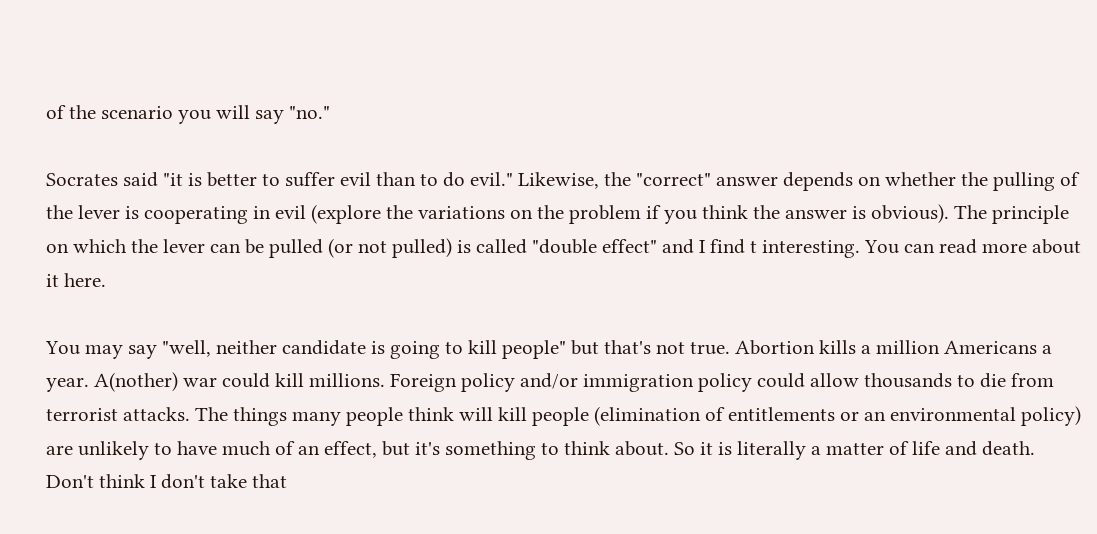of the scenario you will say "no."

Socrates said "it is better to suffer evil than to do evil." Likewise, the "correct" answer depends on whether the pulling of the lever is cooperating in evil (explore the variations on the problem if you think the answer is obvious). The principle on which the lever can be pulled (or not pulled) is called "double effect" and I find t interesting. You can read more about it here.

You may say "well, neither candidate is going to kill people" but that's not true. Abortion kills a million Americans a year. A(nother) war could kill millions. Foreign policy and/or immigration policy could allow thousands to die from terrorist attacks. The things many people think will kill people (elimination of entitlements or an environmental policy) are unlikely to have much of an effect, but it's something to think about. So it is literally a matter of life and death. Don't think I don't take that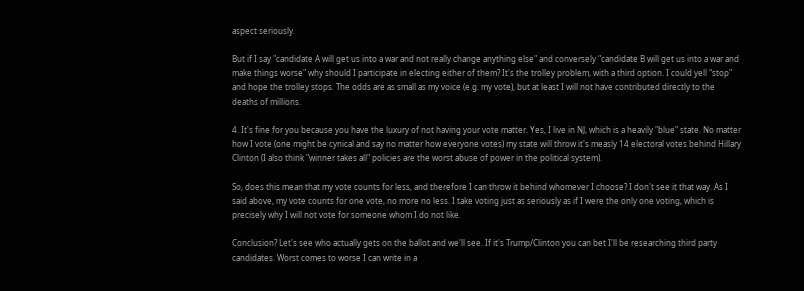aspect seriously.

But if I say "candidate A will get us into a war and not really change anything else" and conversely "candidate B will get us into a war and make things worse" why should I participate in electing either of them? It's the trolley problem, with a third option. I could yell "stop" and hope the trolley stops. The odds are as small as my voice (e.g. my vote), but at least I will not have contributed directly to the deaths of millions.

4. It's fine for you because you have the luxury of not having your vote matter. Yes, I live in NJ, which is a heavily "blue" state. No matter how I vote (one might be cynical and say no matter how everyone votes) my state will throw it's measly 14 electoral votes behind Hillary Clinton (I also think "winner takes all" policies are the worst abuse of power in the political system).

So, does this mean that my vote counts for less, and therefore I can throw it behind whomever I choose? I don't see it that way. As I said above, my vote counts for one vote, no more no less. I take voting just as seriously as if I were the only one voting, which is precisely why I will not vote for someone whom I do not like.

Conclusion? Let's see who actually gets on the ballot and we'll see. If it's Trump/Clinton you can bet I'll be researching third party candidates. Worst comes to worse I can write in a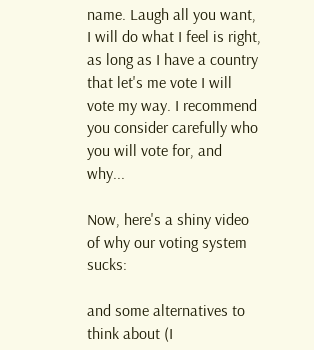name. Laugh all you want, I will do what I feel is right, as long as I have a country that let's me vote I will vote my way. I recommend you consider carefully who you will vote for, and why...

Now, here's a shiny video of why our voting system sucks:

and some alternatives to think about (I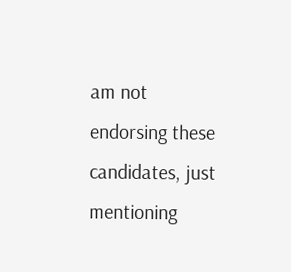am not endorsing these candidates, just mentioning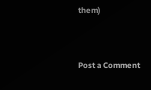them)


Post a Comment